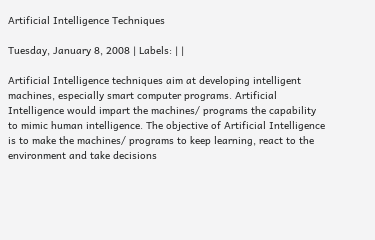Artificial Intelligence Techniques

Tuesday, January 8, 2008 | Labels: | |

Artificial Intelligence techniques aim at developing intelligent machines, especially smart computer programs. Artificial Intelligence would impart the machines/ programs the capability to mimic human intelligence. The objective of Artificial Intelligence is to make the machines/ programs to keep learning, react to the environment and take decisions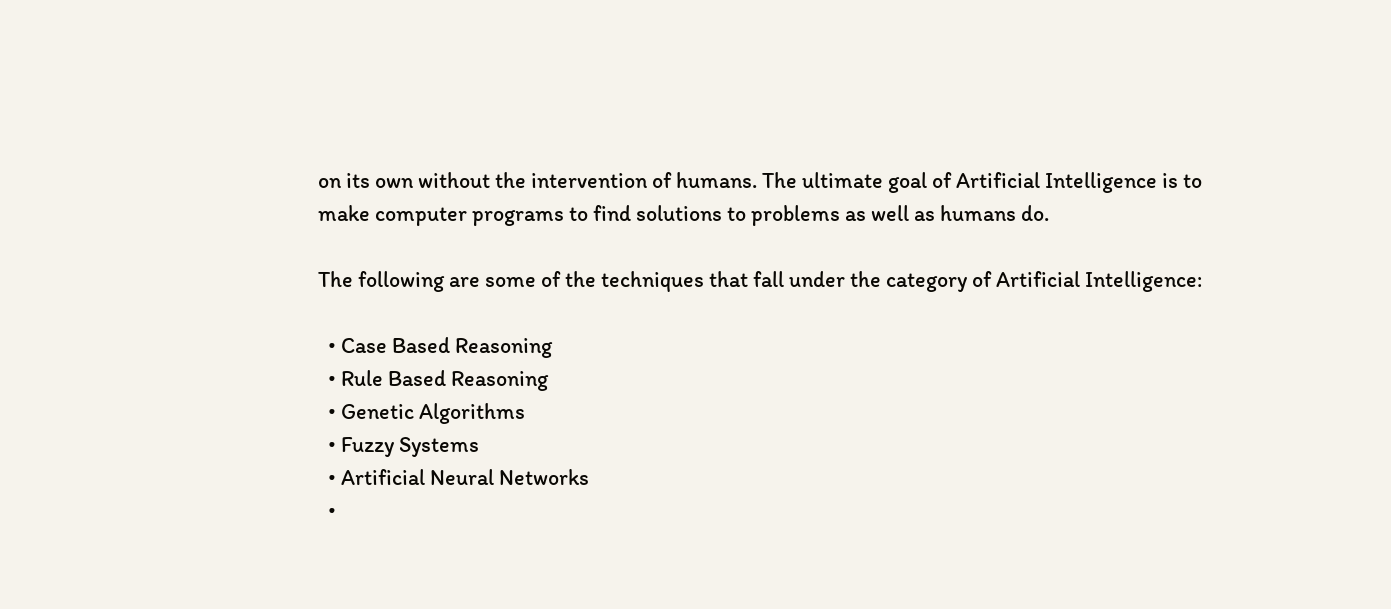on its own without the intervention of humans. The ultimate goal of Artificial Intelligence is to make computer programs to find solutions to problems as well as humans do.

The following are some of the techniques that fall under the category of Artificial Intelligence:

  • Case Based Reasoning
  • Rule Based Reasoning
  • Genetic Algorithms
  • Fuzzy Systems
  • Artificial Neural Networks
  •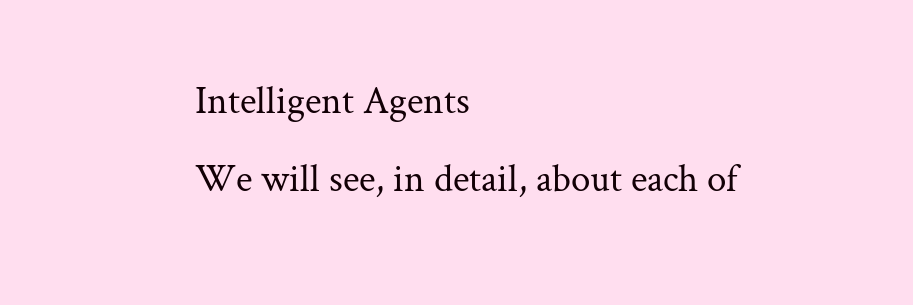Intelligent Agents
We will see, in detail, about each of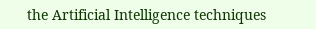the Artificial Intelligence techniques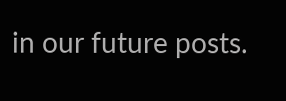in our future posts.